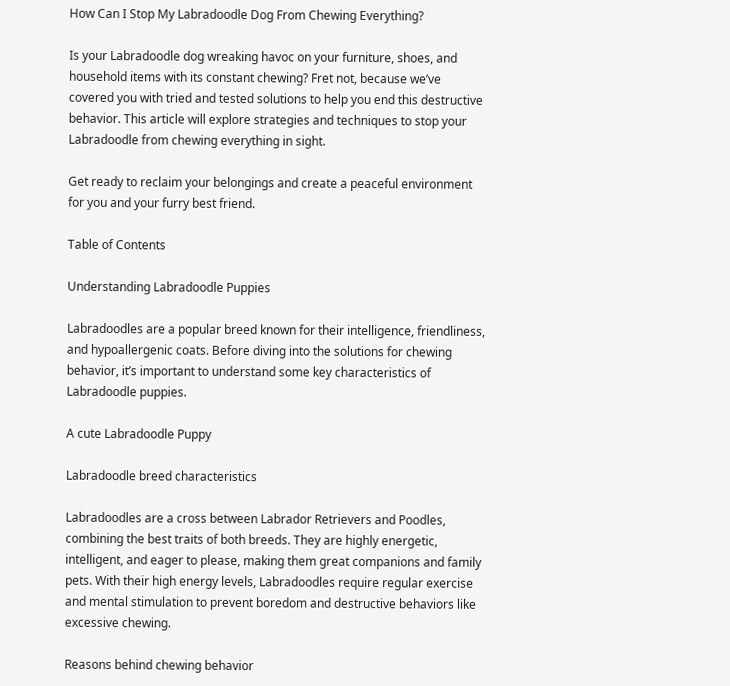How Can I Stop My Labradoodle Dog From Chewing Everything?

Is your Labradoodle dog wreaking havoc on your furniture, shoes, and household items with its constant chewing? Fret not, because we’ve covered you with tried and tested solutions to help you end this destructive behavior. This article will explore strategies and techniques to stop your Labradoodle from chewing everything in sight.

Get ready to reclaim your belongings and create a peaceful environment for you and your furry best friend.

Table of Contents

Understanding Labradoodle Puppies

Labradoodles are a popular breed known for their intelligence, friendliness, and hypoallergenic coats. Before diving into the solutions for chewing behavior, it’s important to understand some key characteristics of Labradoodle puppies.

A cute Labradoodle Puppy

Labradoodle breed characteristics

Labradoodles are a cross between Labrador Retrievers and Poodles, combining the best traits of both breeds. They are highly energetic, intelligent, and eager to please, making them great companions and family pets. With their high energy levels, Labradoodles require regular exercise and mental stimulation to prevent boredom and destructive behaviors like excessive chewing.

Reasons behind chewing behavior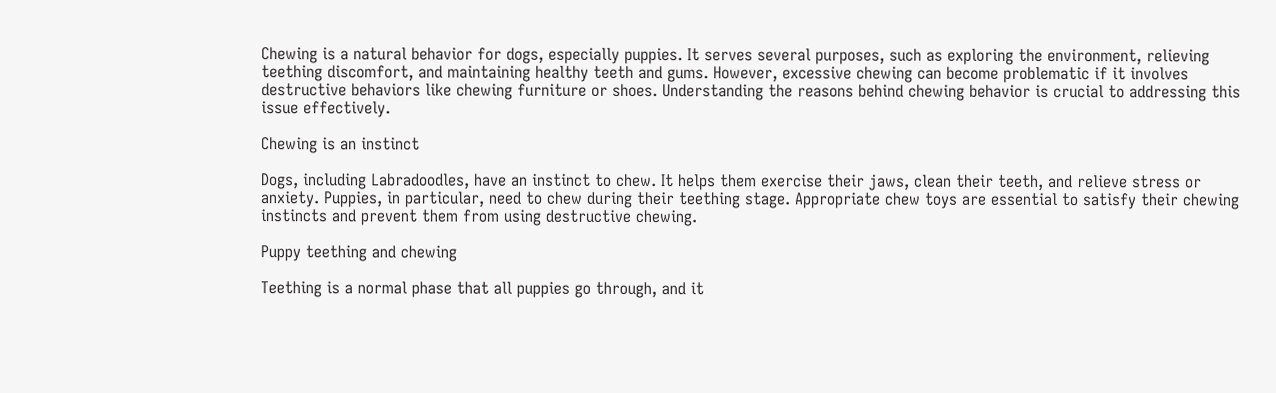Chewing is a natural behavior for dogs, especially puppies. It serves several purposes, such as exploring the environment, relieving teething discomfort, and maintaining healthy teeth and gums. However, excessive chewing can become problematic if it involves destructive behaviors like chewing furniture or shoes. Understanding the reasons behind chewing behavior is crucial to addressing this issue effectively.

Chewing is an instinct

Dogs, including Labradoodles, have an instinct to chew. It helps them exercise their jaws, clean their teeth, and relieve stress or anxiety. Puppies, in particular, need to chew during their teething stage. Appropriate chew toys are essential to satisfy their chewing instincts and prevent them from using destructive chewing.

Puppy teething and chewing

Teething is a normal phase that all puppies go through, and it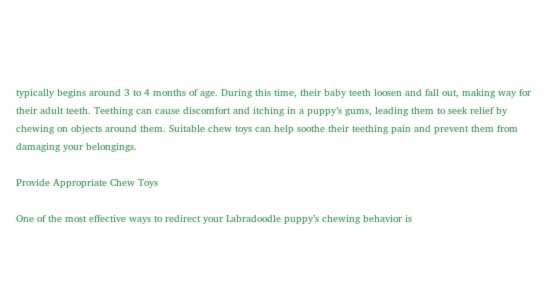typically begins around 3 to 4 months of age. During this time, their baby teeth loosen and fall out, making way for their adult teeth. Teething can cause discomfort and itching in a puppy’s gums, leading them to seek relief by chewing on objects around them. Suitable chew toys can help soothe their teething pain and prevent them from damaging your belongings.

Provide Appropriate Chew Toys

One of the most effective ways to redirect your Labradoodle puppy’s chewing behavior is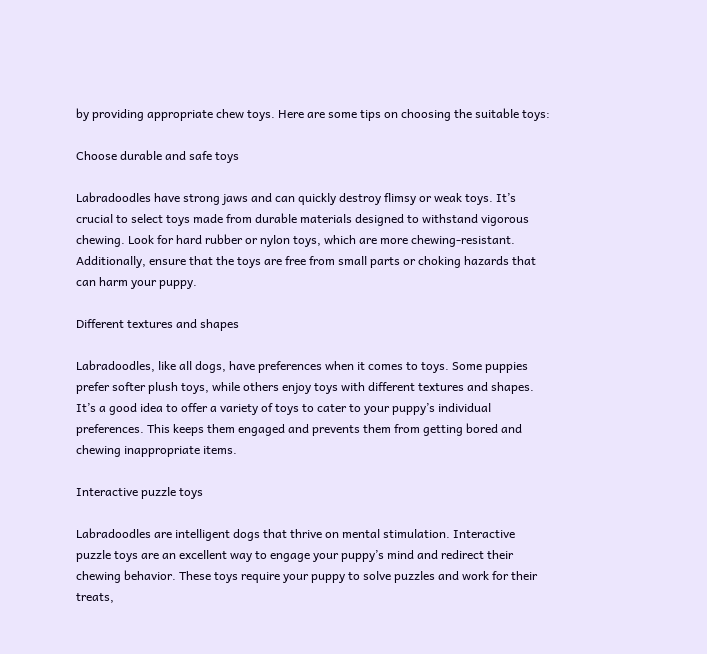by providing appropriate chew toys. Here are some tips on choosing the suitable toys:

Choose durable and safe toys

Labradoodles have strong jaws and can quickly destroy flimsy or weak toys. It’s crucial to select toys made from durable materials designed to withstand vigorous chewing. Look for hard rubber or nylon toys, which are more chewing-resistant. Additionally, ensure that the toys are free from small parts or choking hazards that can harm your puppy.

Different textures and shapes

Labradoodles, like all dogs, have preferences when it comes to toys. Some puppies prefer softer plush toys, while others enjoy toys with different textures and shapes. It’s a good idea to offer a variety of toys to cater to your puppy’s individual preferences. This keeps them engaged and prevents them from getting bored and chewing inappropriate items.

Interactive puzzle toys

Labradoodles are intelligent dogs that thrive on mental stimulation. Interactive puzzle toys are an excellent way to engage your puppy’s mind and redirect their chewing behavior. These toys require your puppy to solve puzzles and work for their treats,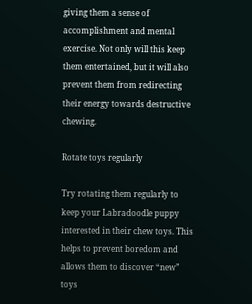giving them a sense of accomplishment and mental exercise. Not only will this keep them entertained, but it will also prevent them from redirecting their energy towards destructive chewing.

Rotate toys regularly

Try rotating them regularly to keep your Labradoodle puppy interested in their chew toys. This helps to prevent boredom and allows them to discover “new” toys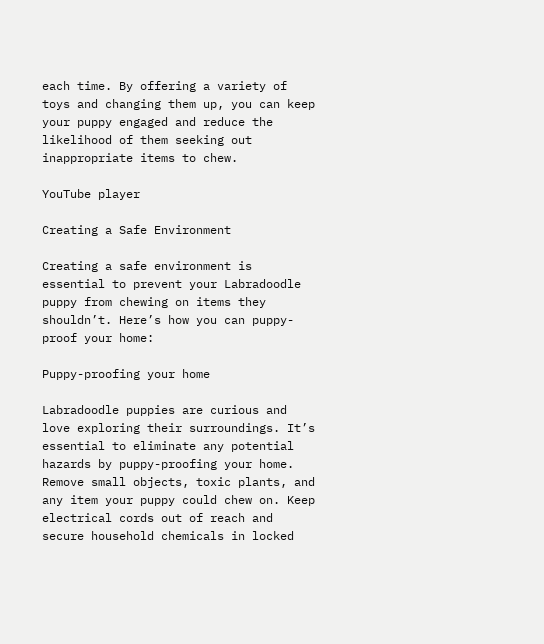each time. By offering a variety of toys and changing them up, you can keep your puppy engaged and reduce the likelihood of them seeking out inappropriate items to chew.

YouTube player

Creating a Safe Environment

Creating a safe environment is essential to prevent your Labradoodle puppy from chewing on items they shouldn’t. Here’s how you can puppy-proof your home:

Puppy-proofing your home

Labradoodle puppies are curious and love exploring their surroundings. It’s essential to eliminate any potential hazards by puppy-proofing your home. Remove small objects, toxic plants, and any item your puppy could chew on. Keep electrical cords out of reach and secure household chemicals in locked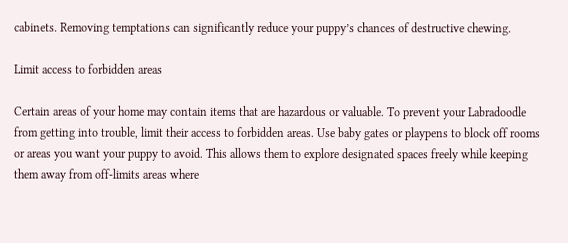cabinets. Removing temptations can significantly reduce your puppy’s chances of destructive chewing.

Limit access to forbidden areas

Certain areas of your home may contain items that are hazardous or valuable. To prevent your Labradoodle from getting into trouble, limit their access to forbidden areas. Use baby gates or playpens to block off rooms or areas you want your puppy to avoid. This allows them to explore designated spaces freely while keeping them away from off-limits areas where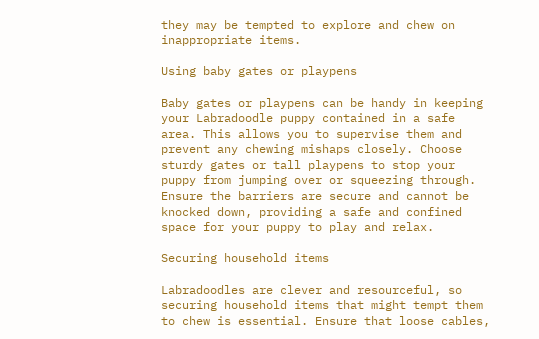they may be tempted to explore and chew on inappropriate items.

Using baby gates or playpens

Baby gates or playpens can be handy in keeping your Labradoodle puppy contained in a safe area. This allows you to supervise them and prevent any chewing mishaps closely. Choose sturdy gates or tall playpens to stop your puppy from jumping over or squeezing through. Ensure the barriers are secure and cannot be knocked down, providing a safe and confined space for your puppy to play and relax.

Securing household items

Labradoodles are clever and resourceful, so securing household items that might tempt them to chew is essential. Ensure that loose cables,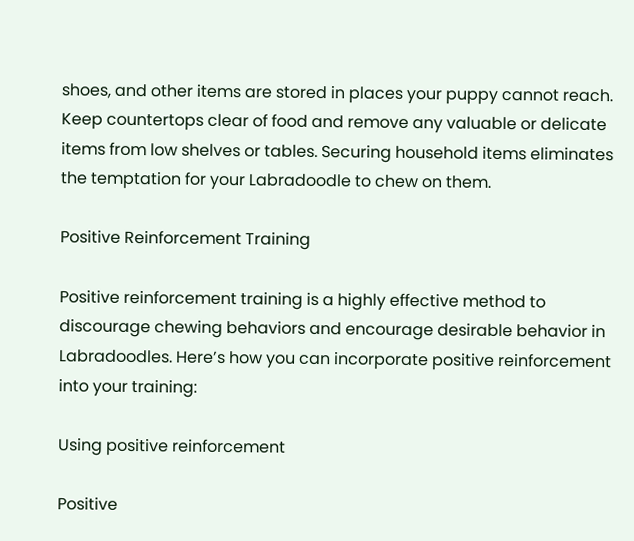shoes, and other items are stored in places your puppy cannot reach. Keep countertops clear of food and remove any valuable or delicate items from low shelves or tables. Securing household items eliminates the temptation for your Labradoodle to chew on them.

Positive Reinforcement Training

Positive reinforcement training is a highly effective method to discourage chewing behaviors and encourage desirable behavior in Labradoodles. Here’s how you can incorporate positive reinforcement into your training:

Using positive reinforcement

Positive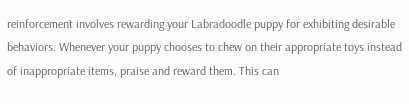reinforcement involves rewarding your Labradoodle puppy for exhibiting desirable behaviors. Whenever your puppy chooses to chew on their appropriate toys instead of inappropriate items, praise and reward them. This can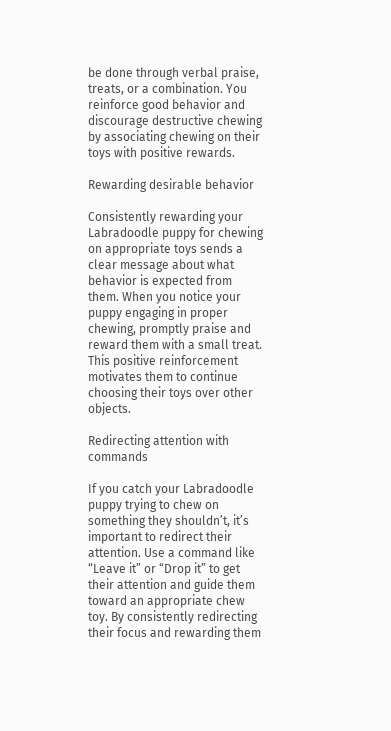be done through verbal praise, treats, or a combination. You reinforce good behavior and discourage destructive chewing by associating chewing on their toys with positive rewards.

Rewarding desirable behavior

Consistently rewarding your Labradoodle puppy for chewing on appropriate toys sends a clear message about what behavior is expected from them. When you notice your puppy engaging in proper chewing, promptly praise and reward them with a small treat. This positive reinforcement motivates them to continue choosing their toys over other objects.

Redirecting attention with commands

If you catch your Labradoodle puppy trying to chew on something they shouldn’t, it’s important to redirect their attention. Use a command like “Leave it” or “Drop it” to get their attention and guide them toward an appropriate chew toy. By consistently redirecting their focus and rewarding them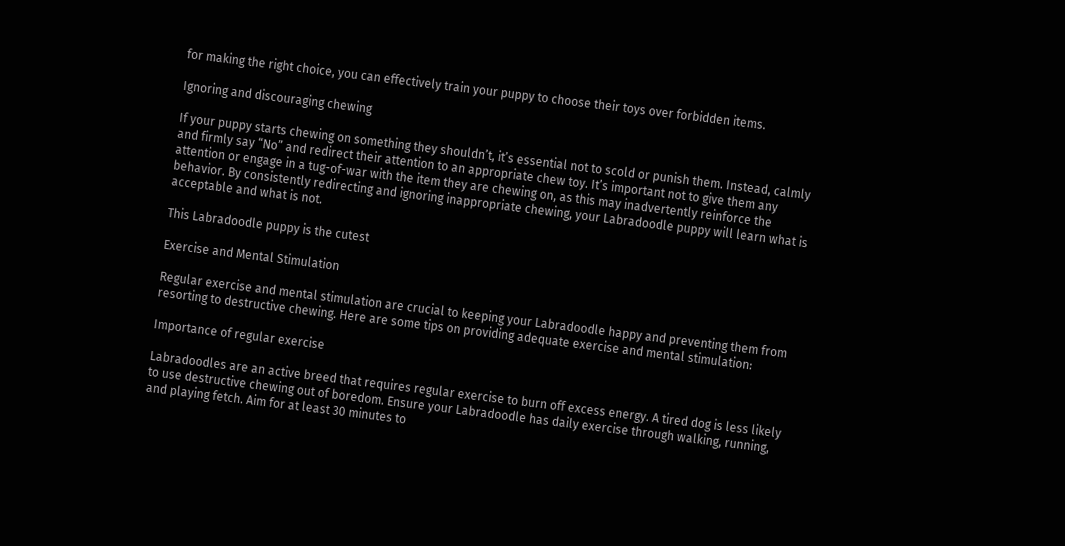for making the right choice, you can effectively train your puppy to choose their toys over forbidden items.

Ignoring and discouraging chewing

If your puppy starts chewing on something they shouldn’t, it’s essential not to scold or punish them. Instead, calmly and firmly say “No” and redirect their attention to an appropriate chew toy. It’s important not to give them any attention or engage in a tug-of-war with the item they are chewing on, as this may inadvertently reinforce the behavior. By consistently redirecting and ignoring inappropriate chewing, your Labradoodle puppy will learn what is acceptable and what is not.

This Labradoodle puppy is the cutest

Exercise and Mental Stimulation

Regular exercise and mental stimulation are crucial to keeping your Labradoodle happy and preventing them from resorting to destructive chewing. Here are some tips on providing adequate exercise and mental stimulation:

Importance of regular exercise

Labradoodles are an active breed that requires regular exercise to burn off excess energy. A tired dog is less likely to use destructive chewing out of boredom. Ensure your Labradoodle has daily exercise through walking, running, and playing fetch. Aim for at least 30 minutes to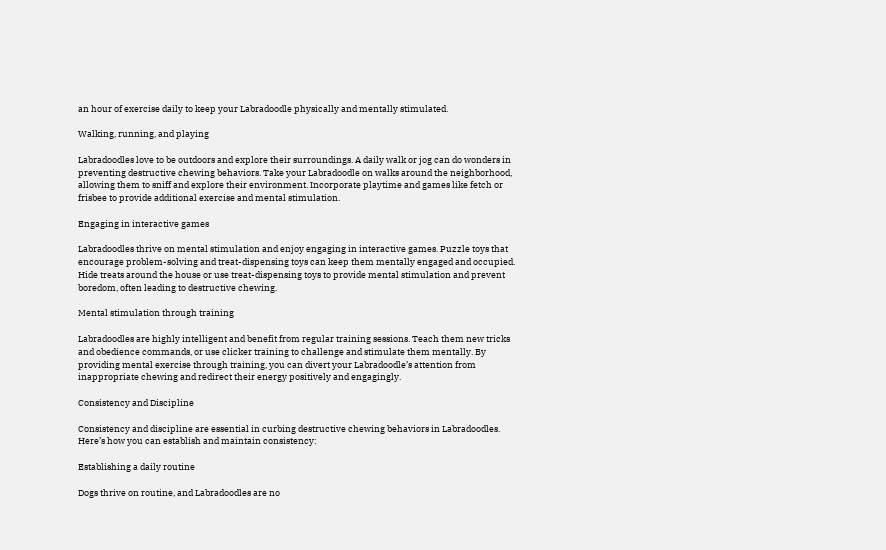an hour of exercise daily to keep your Labradoodle physically and mentally stimulated.

Walking, running, and playing

Labradoodles love to be outdoors and explore their surroundings. A daily walk or jog can do wonders in preventing destructive chewing behaviors. Take your Labradoodle on walks around the neighborhood, allowing them to sniff and explore their environment. Incorporate playtime and games like fetch or frisbee to provide additional exercise and mental stimulation.

Engaging in interactive games

Labradoodles thrive on mental stimulation and enjoy engaging in interactive games. Puzzle toys that encourage problem-solving and treat-dispensing toys can keep them mentally engaged and occupied. Hide treats around the house or use treat-dispensing toys to provide mental stimulation and prevent boredom, often leading to destructive chewing.

Mental stimulation through training

Labradoodles are highly intelligent and benefit from regular training sessions. Teach them new tricks and obedience commands, or use clicker training to challenge and stimulate them mentally. By providing mental exercise through training, you can divert your Labradoodle’s attention from inappropriate chewing and redirect their energy positively and engagingly.

Consistency and Discipline

Consistency and discipline are essential in curbing destructive chewing behaviors in Labradoodles. Here’s how you can establish and maintain consistency:

Establishing a daily routine

Dogs thrive on routine, and Labradoodles are no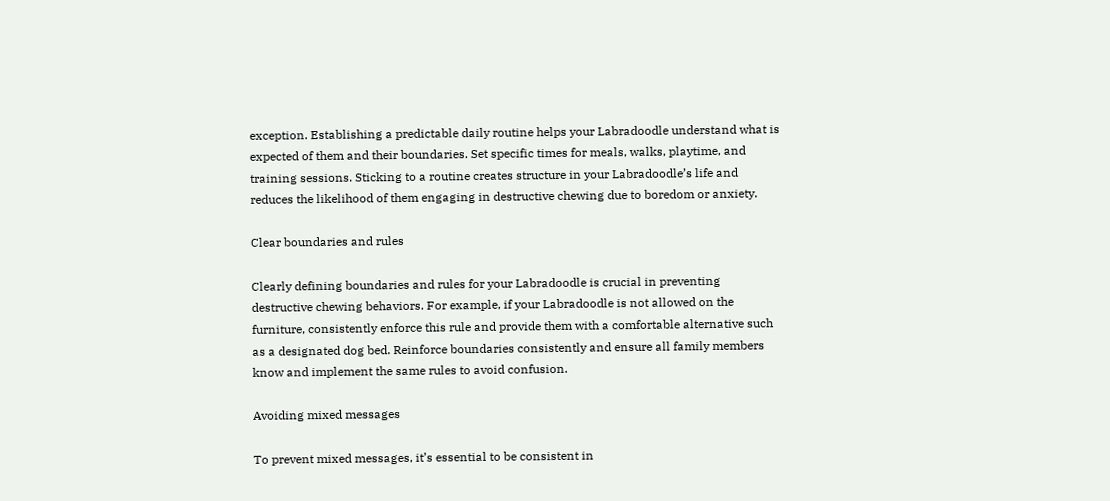exception. Establishing a predictable daily routine helps your Labradoodle understand what is expected of them and their boundaries. Set specific times for meals, walks, playtime, and training sessions. Sticking to a routine creates structure in your Labradoodle’s life and reduces the likelihood of them engaging in destructive chewing due to boredom or anxiety.

Clear boundaries and rules

Clearly defining boundaries and rules for your Labradoodle is crucial in preventing destructive chewing behaviors. For example, if your Labradoodle is not allowed on the furniture, consistently enforce this rule and provide them with a comfortable alternative such as a designated dog bed. Reinforce boundaries consistently and ensure all family members know and implement the same rules to avoid confusion.

Avoiding mixed messages

To prevent mixed messages, it’s essential to be consistent in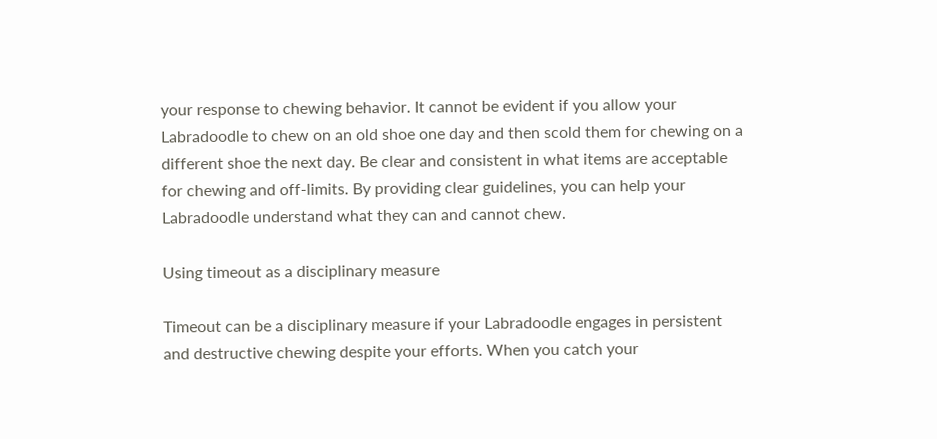your response to chewing behavior. It cannot be evident if you allow your Labradoodle to chew on an old shoe one day and then scold them for chewing on a different shoe the next day. Be clear and consistent in what items are acceptable for chewing and off-limits. By providing clear guidelines, you can help your Labradoodle understand what they can and cannot chew.

Using timeout as a disciplinary measure

Timeout can be a disciplinary measure if your Labradoodle engages in persistent and destructive chewing despite your efforts. When you catch your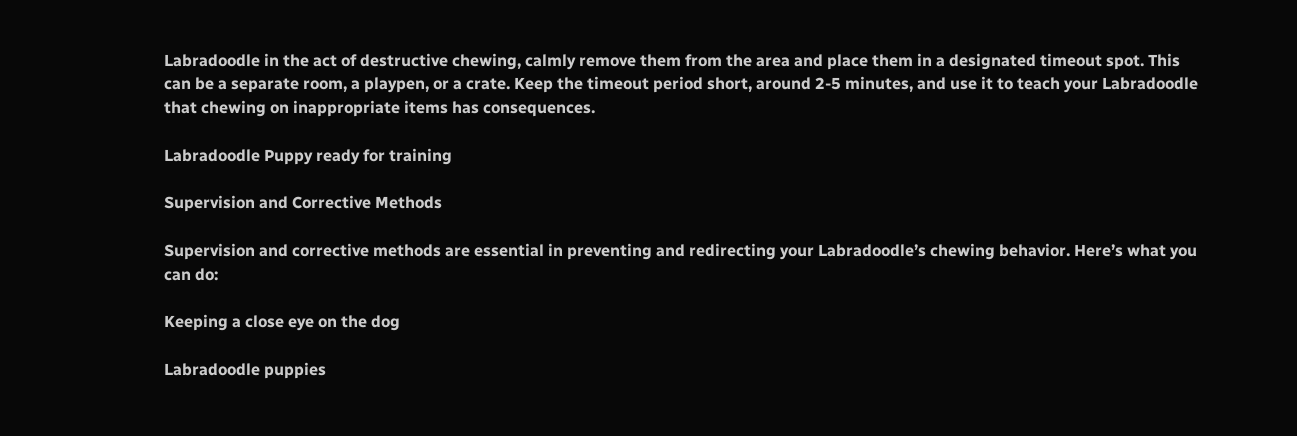Labradoodle in the act of destructive chewing, calmly remove them from the area and place them in a designated timeout spot. This can be a separate room, a playpen, or a crate. Keep the timeout period short, around 2-5 minutes, and use it to teach your Labradoodle that chewing on inappropriate items has consequences.

Labradoodle Puppy ready for training

Supervision and Corrective Methods

Supervision and corrective methods are essential in preventing and redirecting your Labradoodle’s chewing behavior. Here’s what you can do:

Keeping a close eye on the dog

Labradoodle puppies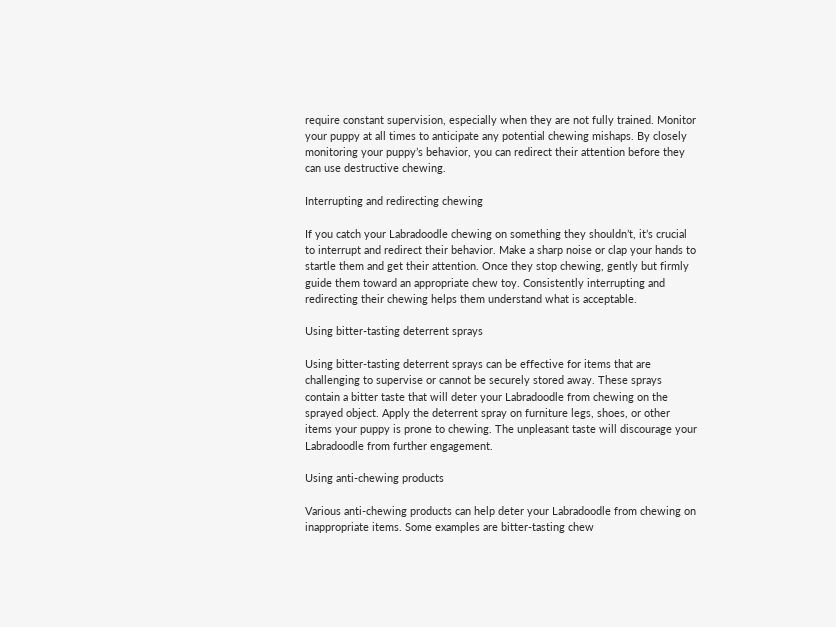require constant supervision, especially when they are not fully trained. Monitor your puppy at all times to anticipate any potential chewing mishaps. By closely monitoring your puppy’s behavior, you can redirect their attention before they can use destructive chewing.

Interrupting and redirecting chewing

If you catch your Labradoodle chewing on something they shouldn’t, it’s crucial to interrupt and redirect their behavior. Make a sharp noise or clap your hands to startle them and get their attention. Once they stop chewing, gently but firmly guide them toward an appropriate chew toy. Consistently interrupting and redirecting their chewing helps them understand what is acceptable.

Using bitter-tasting deterrent sprays

Using bitter-tasting deterrent sprays can be effective for items that are challenging to supervise or cannot be securely stored away. These sprays contain a bitter taste that will deter your Labradoodle from chewing on the sprayed object. Apply the deterrent spray on furniture legs, shoes, or other items your puppy is prone to chewing. The unpleasant taste will discourage your Labradoodle from further engagement.

Using anti-chewing products

Various anti-chewing products can help deter your Labradoodle from chewing on inappropriate items. Some examples are bitter-tasting chew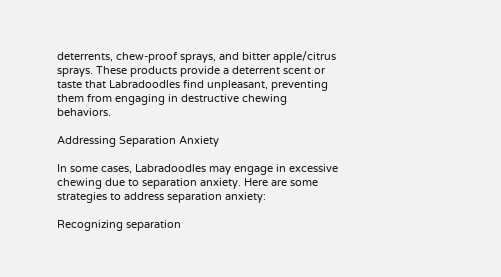deterrents, chew-proof sprays, and bitter apple/citrus sprays. These products provide a deterrent scent or taste that Labradoodles find unpleasant, preventing them from engaging in destructive chewing behaviors.

Addressing Separation Anxiety

In some cases, Labradoodles may engage in excessive chewing due to separation anxiety. Here are some strategies to address separation anxiety:

Recognizing separation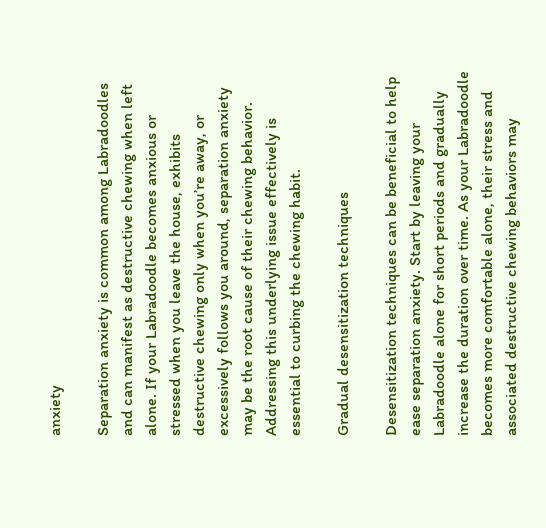anxiety

Separation anxiety is common among Labradoodles and can manifest as destructive chewing when left alone. If your Labradoodle becomes anxious or stressed when you leave the house, exhibits destructive chewing only when you’re away, or excessively follows you around, separation anxiety may be the root cause of their chewing behavior. Addressing this underlying issue effectively is essential to curbing the chewing habit.

Gradual desensitization techniques

Desensitization techniques can be beneficial to help ease separation anxiety. Start by leaving your Labradoodle alone for short periods and gradually increase the duration over time. As your Labradoodle becomes more comfortable alone, their stress and associated destructive chewing behaviors may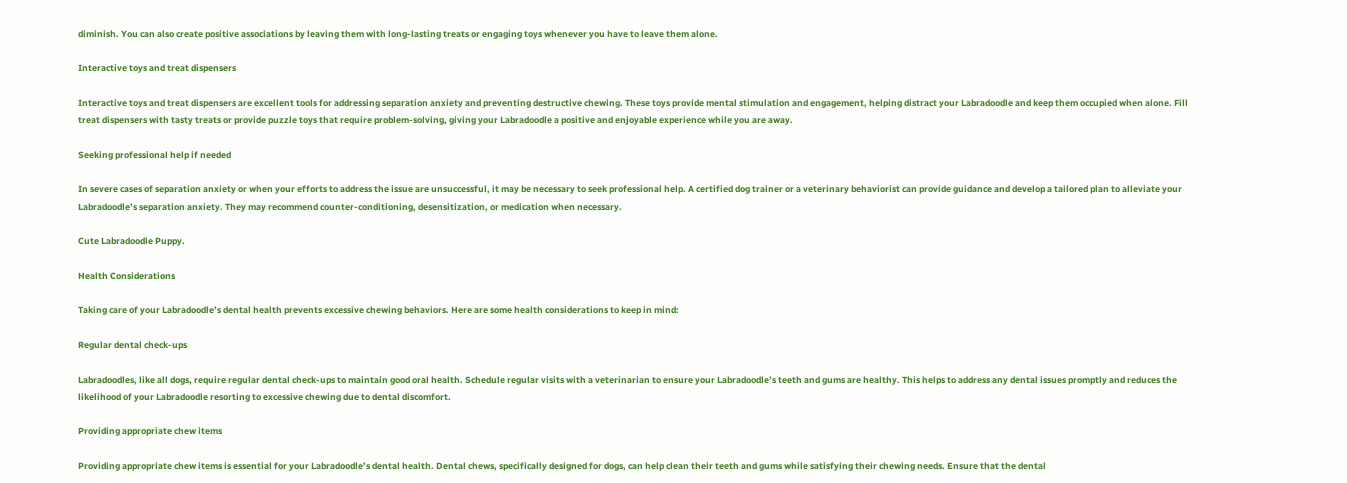diminish. You can also create positive associations by leaving them with long-lasting treats or engaging toys whenever you have to leave them alone.

Interactive toys and treat dispensers

Interactive toys and treat dispensers are excellent tools for addressing separation anxiety and preventing destructive chewing. These toys provide mental stimulation and engagement, helping distract your Labradoodle and keep them occupied when alone. Fill treat dispensers with tasty treats or provide puzzle toys that require problem-solving, giving your Labradoodle a positive and enjoyable experience while you are away.

Seeking professional help if needed

In severe cases of separation anxiety or when your efforts to address the issue are unsuccessful, it may be necessary to seek professional help. A certified dog trainer or a veterinary behaviorist can provide guidance and develop a tailored plan to alleviate your Labradoodle’s separation anxiety. They may recommend counter-conditioning, desensitization, or medication when necessary.

Cute Labradoodle Puppy.

Health Considerations

Taking care of your Labradoodle’s dental health prevents excessive chewing behaviors. Here are some health considerations to keep in mind:

Regular dental check-ups

Labradoodles, like all dogs, require regular dental check-ups to maintain good oral health. Schedule regular visits with a veterinarian to ensure your Labradoodle’s teeth and gums are healthy. This helps to address any dental issues promptly and reduces the likelihood of your Labradoodle resorting to excessive chewing due to dental discomfort.

Providing appropriate chew items

Providing appropriate chew items is essential for your Labradoodle’s dental health. Dental chews, specifically designed for dogs, can help clean their teeth and gums while satisfying their chewing needs. Ensure that the dental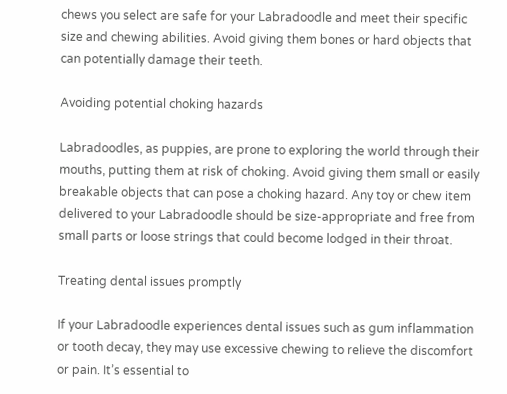chews you select are safe for your Labradoodle and meet their specific size and chewing abilities. Avoid giving them bones or hard objects that can potentially damage their teeth.

Avoiding potential choking hazards

Labradoodles, as puppies, are prone to exploring the world through their mouths, putting them at risk of choking. Avoid giving them small or easily breakable objects that can pose a choking hazard. Any toy or chew item delivered to your Labradoodle should be size-appropriate and free from small parts or loose strings that could become lodged in their throat.

Treating dental issues promptly

If your Labradoodle experiences dental issues such as gum inflammation or tooth decay, they may use excessive chewing to relieve the discomfort or pain. It’s essential to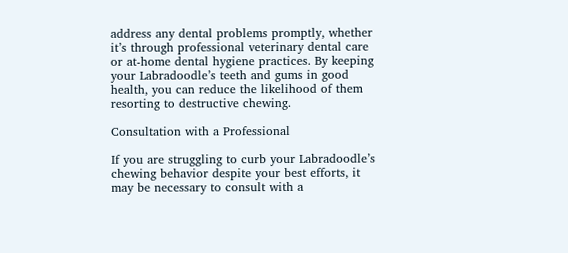address any dental problems promptly, whether it’s through professional veterinary dental care or at-home dental hygiene practices. By keeping your Labradoodle’s teeth and gums in good health, you can reduce the likelihood of them resorting to destructive chewing.

Consultation with a Professional

If you are struggling to curb your Labradoodle’s chewing behavior despite your best efforts, it may be necessary to consult with a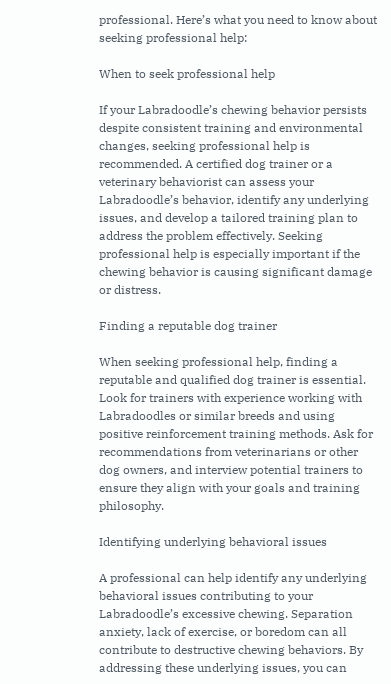professional. Here’s what you need to know about seeking professional help:

When to seek professional help

If your Labradoodle’s chewing behavior persists despite consistent training and environmental changes, seeking professional help is recommended. A certified dog trainer or a veterinary behaviorist can assess your Labradoodle’s behavior, identify any underlying issues, and develop a tailored training plan to address the problem effectively. Seeking professional help is especially important if the chewing behavior is causing significant damage or distress.

Finding a reputable dog trainer

When seeking professional help, finding a reputable and qualified dog trainer is essential. Look for trainers with experience working with Labradoodles or similar breeds and using positive reinforcement training methods. Ask for recommendations from veterinarians or other dog owners, and interview potential trainers to ensure they align with your goals and training philosophy.

Identifying underlying behavioral issues

A professional can help identify any underlying behavioral issues contributing to your Labradoodle’s excessive chewing. Separation anxiety, lack of exercise, or boredom can all contribute to destructive chewing behaviors. By addressing these underlying issues, you can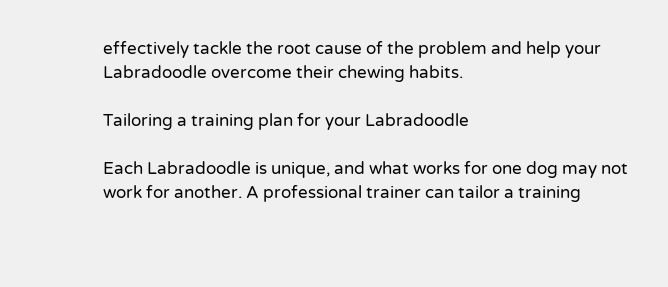effectively tackle the root cause of the problem and help your Labradoodle overcome their chewing habits.

Tailoring a training plan for your Labradoodle

Each Labradoodle is unique, and what works for one dog may not work for another. A professional trainer can tailor a training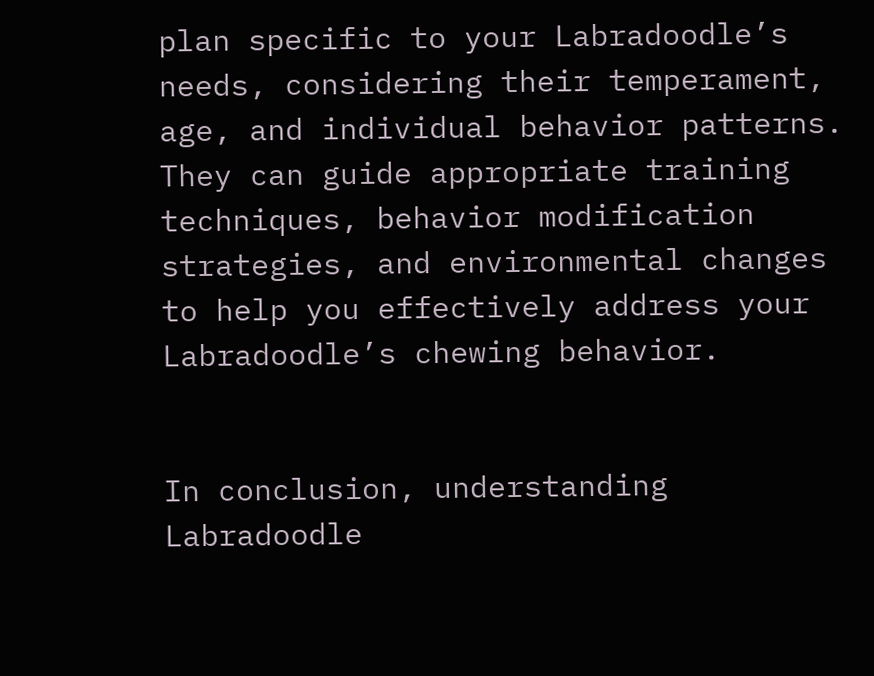plan specific to your Labradoodle’s needs, considering their temperament, age, and individual behavior patterns. They can guide appropriate training techniques, behavior modification strategies, and environmental changes to help you effectively address your Labradoodle’s chewing behavior.


In conclusion, understanding Labradoodle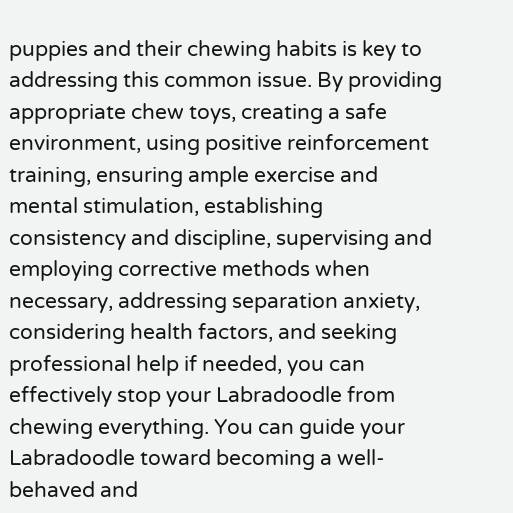puppies and their chewing habits is key to addressing this common issue. By providing appropriate chew toys, creating a safe environment, using positive reinforcement training, ensuring ample exercise and mental stimulation, establishing consistency and discipline, supervising and employing corrective methods when necessary, addressing separation anxiety, considering health factors, and seeking professional help if needed, you can effectively stop your Labradoodle from chewing everything. You can guide your Labradoodle toward becoming a well-behaved and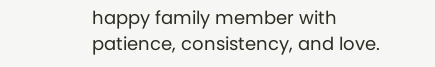happy family member with patience, consistency, and love.